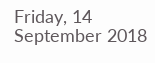Friday, 14 September 2018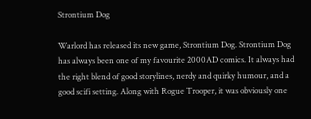Strontium Dog

Warlord has released its new game, Strontium Dog. Strontium Dog has always been one of my favourite 2000AD comics. It always had the right blend of good storylines, nerdy and quirky humour, and a good scifi setting. Along with Rogue Trooper, it was obviously one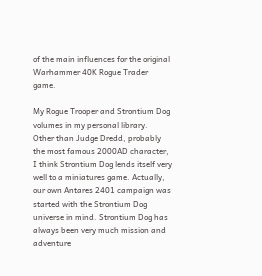of the main influences for the original Warhammer 40K Rogue Trader game.

My Rogue Trooper and Strontium Dog volumes in my personal library.
Other than Judge Dredd, probably the most famous 2000AD character, I think Strontium Dog lends itself very well to a miniatures game. Actually, our own Antares 2401 campaign was started with the Strontium Dog universe in mind. Strontium Dog has always been very much mission and adventure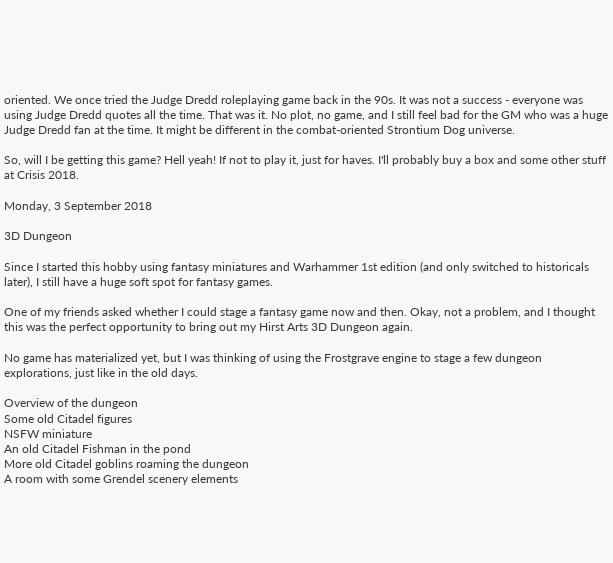oriented. We once tried the Judge Dredd roleplaying game back in the 90s. It was not a success - everyone was using Judge Dredd quotes all the time. That was it. No plot, no game, and I still feel bad for the GM who was a huge Judge Dredd fan at the time. It might be different in the combat-oriented Strontium Dog universe.

So, will I be getting this game? Hell yeah! If not to play it, just for haves. I'll probably buy a box and some other stuff at Crisis 2018.

Monday, 3 September 2018

3D Dungeon

Since I started this hobby using fantasy miniatures and Warhammer 1st edition (and only switched to historicals later), I still have a huge soft spot for fantasy games.

One of my friends asked whether I could stage a fantasy game now and then. Okay, not a problem, and I thought this was the perfect opportunity to bring out my Hirst Arts 3D Dungeon again.

No game has materialized yet, but I was thinking of using the Frostgrave engine to stage a few dungeon explorations, just like in the old days.

Overview of the dungeon
Some old Citadel figures
NSFW miniature
An old Citadel Fishman in the pond
More old Citadel goblins roaming the dungeon
A room with some Grendel scenery elements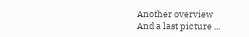Another overview
And a last picture ...